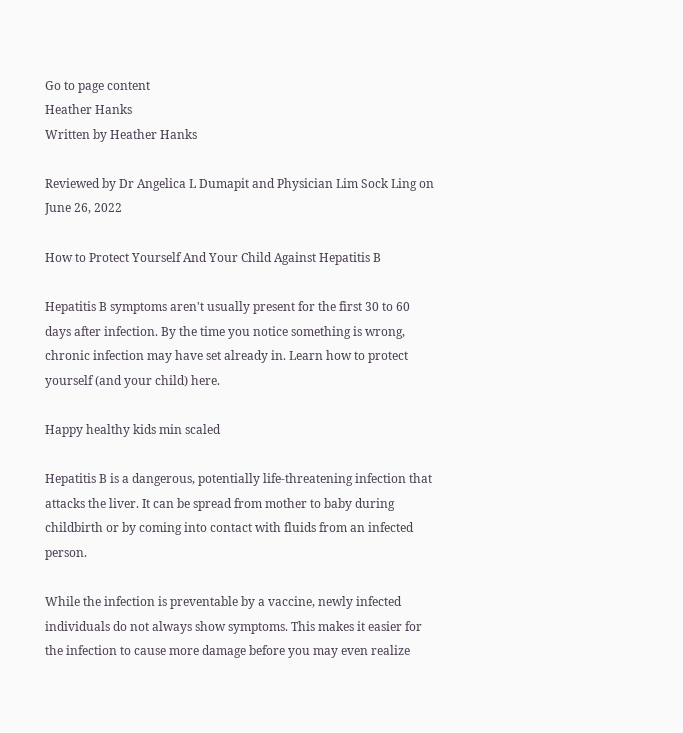Go to page content
Heather Hanks
Written by Heather Hanks

Reviewed by Dr Angelica L Dumapit and Physician Lim Sock Ling on June 26, 2022

How to Protect Yourself And Your Child Against Hepatitis B

Hepatitis B symptoms aren't usually present for the first 30 to 60 days after infection. By the time you notice something is wrong, chronic infection may have set already in. Learn how to protect yourself (and your child) here.

Happy healthy kids min scaled

Hepatitis B is a dangerous, potentially life-threatening infection that attacks the liver. It can be spread from mother to baby during childbirth or by coming into contact with fluids from an infected person.

While the infection is preventable by a vaccine, newly infected individuals do not always show symptoms. This makes it easier for the infection to cause more damage before you may even realize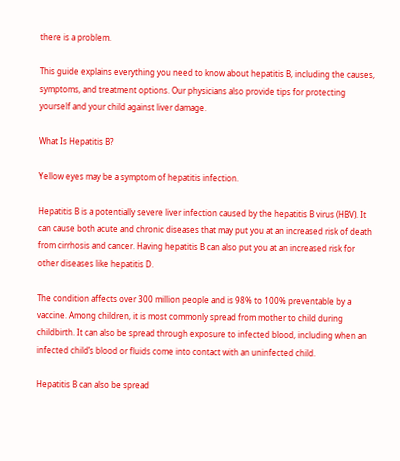there is a problem.

This guide explains everything you need to know about hepatitis B, including the causes, symptoms, and treatment options. Our physicians also provide tips for protecting yourself and your child against liver damage.

What Is Hepatitis B?

Yellow eyes may be a symptom of hepatitis infection.

Hepatitis B is a potentially severe liver infection caused by the hepatitis B virus (HBV). It can cause both acute and chronic diseases that may put you at an increased risk of death from cirrhosis and cancer. Having hepatitis B can also put you at an increased risk for other diseases like hepatitis D.

The condition affects over 300 million people and is 98% to 100% preventable by a vaccine. Among children, it is most commonly spread from mother to child during childbirth. It can also be spread through exposure to infected blood, including when an infected child’s blood or fluids come into contact with an uninfected child.

Hepatitis B can also be spread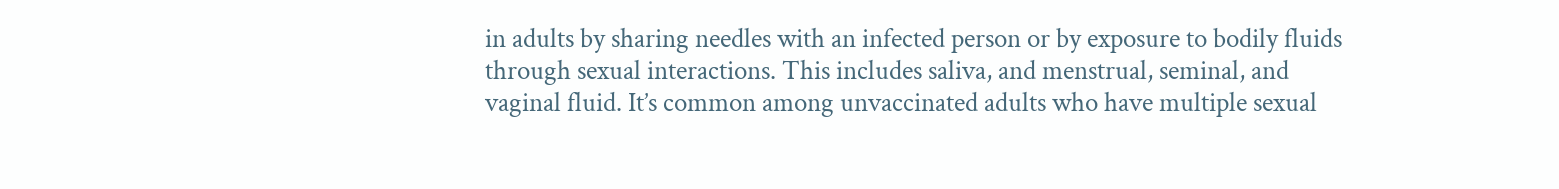in adults by sharing needles with an infected person or by exposure to bodily fluids through sexual interactions. This includes saliva, and menstrual, seminal, and vaginal fluid. It’s common among unvaccinated adults who have multiple sexual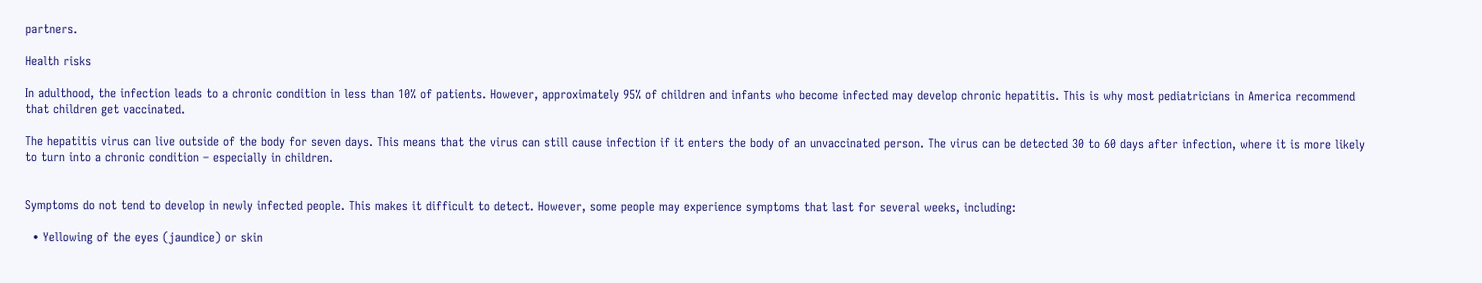partners.

Health risks

In adulthood, the infection leads to a chronic condition in less than 10% of patients. However, approximately 95% of children and infants who become infected may develop chronic hepatitis. This is why most pediatricians in America recommend that children get vaccinated.

The hepatitis virus can live outside of the body for seven days. This means that the virus can still cause infection if it enters the body of an unvaccinated person. The virus can be detected 30 to 60 days after infection, where it is more likely to turn into a chronic condition – especially in children.


Symptoms do not tend to develop in newly infected people. This makes it difficult to detect. However, some people may experience symptoms that last for several weeks, including:

  • Yellowing of the eyes (jaundice) or skin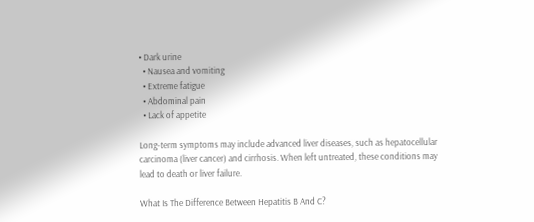• Dark urine
  • Nausea and vomiting
  • Extreme fatigue
  • Abdominal pain
  • Lack of appetite

Long-term symptoms may include advanced liver diseases, such as hepatocellular carcinoma (liver cancer) and cirrhosis. When left untreated, these conditions may lead to death or liver failure.

What Is The Difference Between Hepatitis B And C?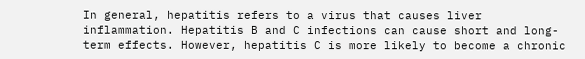In general, hepatitis refers to a virus that causes liver inflammation. Hepatitis B and C infections can cause short and long-term effects. However, hepatitis C is more likely to become a chronic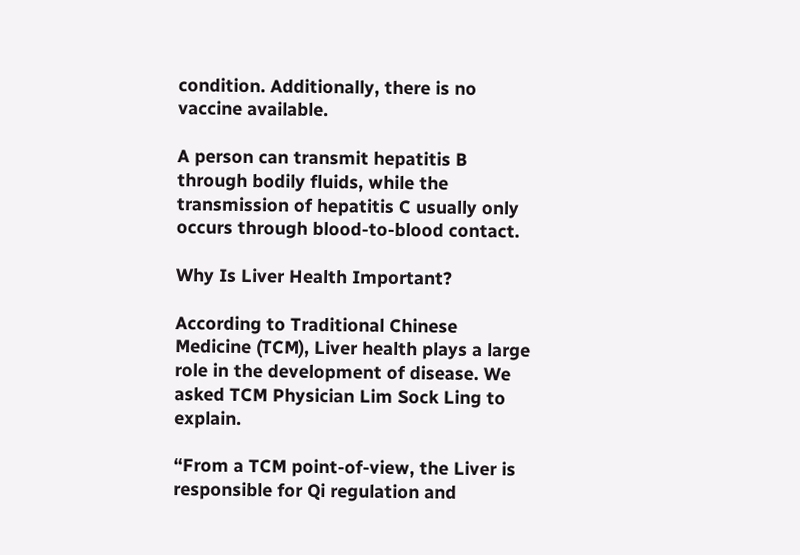condition. Additionally, there is no vaccine available.

A person can transmit hepatitis B through bodily fluids, while the transmission of hepatitis C usually only occurs through blood-to-blood contact.

Why Is Liver Health Important?

According to Traditional Chinese Medicine (TCM), Liver health plays a large role in the development of disease. We asked TCM Physician Lim Sock Ling to explain.

“From a TCM point-of-view, the Liver is responsible for Qi regulation and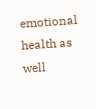emotional health as well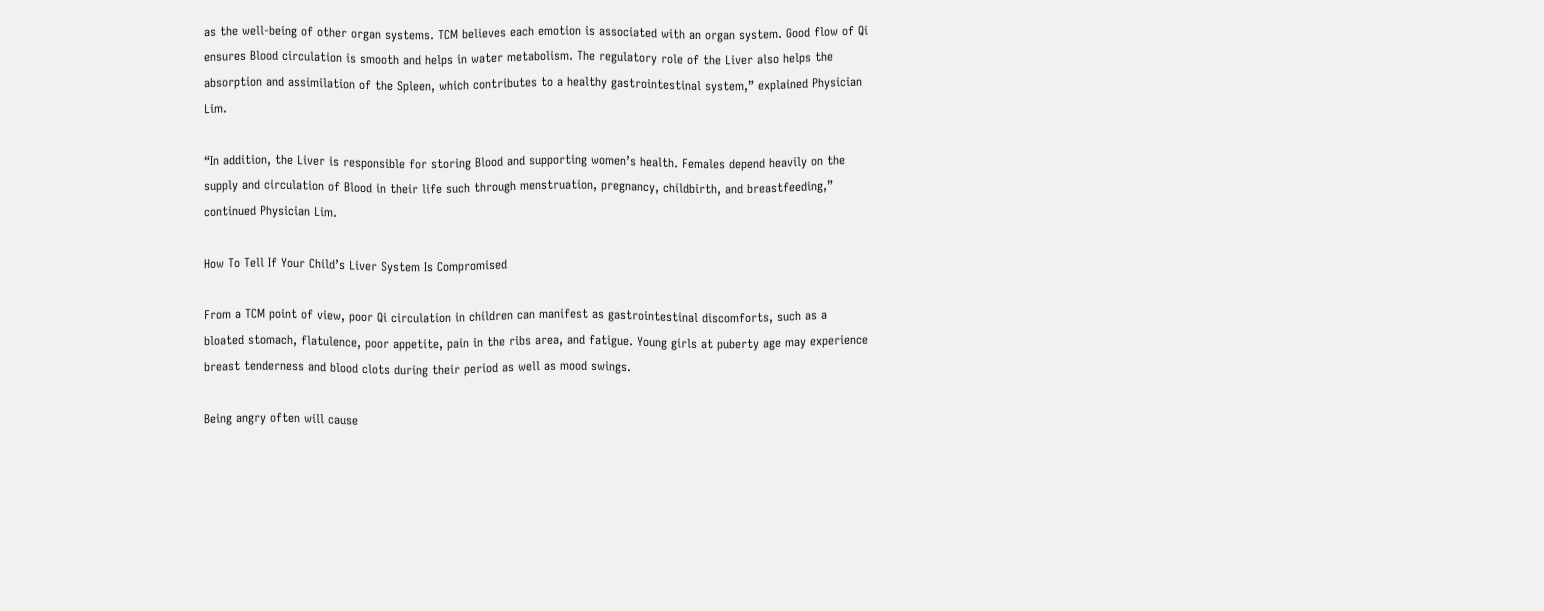as the well-being of other organ systems. TCM believes each emotion is associated with an organ system. Good flow of Qi ensures Blood circulation is smooth and helps in water metabolism. The regulatory role of the Liver also helps the absorption and assimilation of the Spleen, which contributes to a healthy gastrointestinal system,” explained Physician Lim.

“In addition, the Liver is responsible for storing Blood and supporting women’s health. Females depend heavily on the supply and circulation of Blood in their life such through menstruation, pregnancy, childbirth, and breastfeeding,” continued Physician Lim.

How To Tell If Your Child’s Liver System Is Compromised

From a TCM point of view, poor Qi circulation in children can manifest as gastrointestinal discomforts, such as a bloated stomach, flatulence, poor appetite, pain in the ribs area, and fatigue. Young girls at puberty age may experience breast tenderness and blood clots during their period as well as mood swings.

Being angry often will cause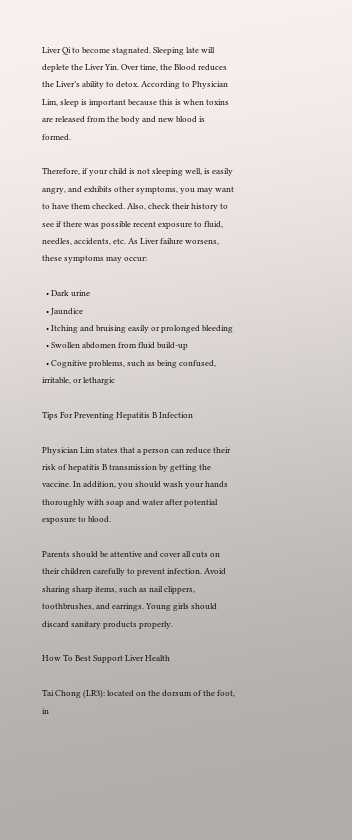Liver Qi to become stagnated. Sleeping late will deplete the Liver Yin. Over time, the Blood reduces the Liver’s ability to detox. According to Physician Lim, sleep is important because this is when toxins are released from the body and new blood is formed.

Therefore, if your child is not sleeping well, is easily angry, and exhibits other symptoms, you may want to have them checked. Also, check their history to see if there was possible recent exposure to fluid, needles, accidents, etc. As Liver failure worsens, these symptoms may occur:

  • Dark urine
  • Jaundice
  • Itching and bruising easily or prolonged bleeding
  • Swollen abdomen from fluid build-up
  • Cognitive problems, such as being confused, irritable, or lethargic

Tips For Preventing Hepatitis B Infection

Physician Lim states that a person can reduce their risk of hepatitis B transmission by getting the vaccine. In addition, you should wash your hands thoroughly with soap and water after potential exposure to blood.

Parents should be attentive and cover all cuts on their children carefully to prevent infection. Avoid sharing sharp items, such as nail clippers, toothbrushes, and earrings. Young girls should discard sanitary products properly.

How To Best Support Liver Health

Tai Chong (LR3): located on the dorsum of the foot, in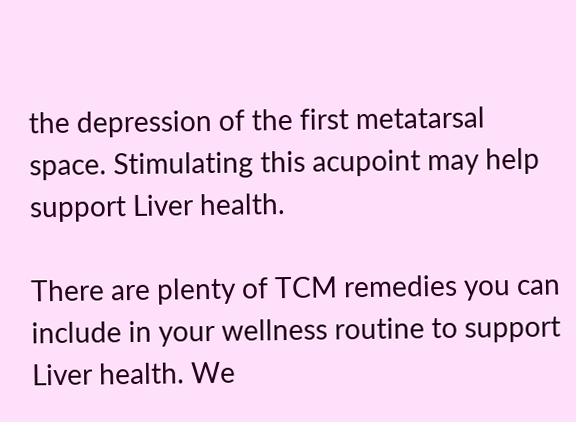the depression of the first metatarsal space. Stimulating this acupoint may help support Liver health.

There are plenty of TCM remedies you can include in your wellness routine to support Liver health. We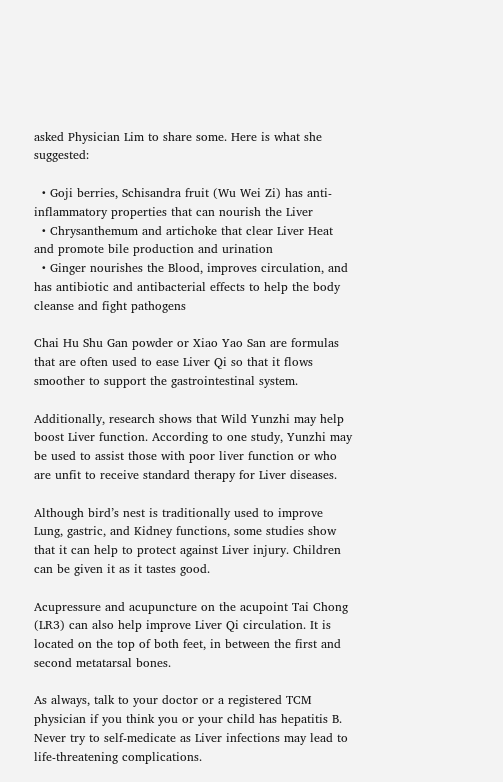asked Physician Lim to share some. Here is what she suggested:

  • Goji berries, Schisandra fruit (Wu Wei Zi) has anti-inflammatory properties that can nourish the Liver
  • Chrysanthemum and artichoke that clear Liver Heat and promote bile production and urination
  • Ginger nourishes the Blood, improves circulation, and has antibiotic and antibacterial effects to help the body cleanse and fight pathogens

Chai Hu Shu Gan powder or Xiao Yao San are formulas that are often used to ease Liver Qi so that it flows smoother to support the gastrointestinal system.

Additionally, research shows that Wild Yunzhi may help boost Liver function. According to one study, Yunzhi may be used to assist those with poor liver function or who are unfit to receive standard therapy for Liver diseases.

Although bird’s nest is traditionally used to improve Lung, gastric, and Kidney functions, some studies show that it can help to protect against Liver injury. Children can be given it as it tastes good.

Acupressure and acupuncture on the acupoint Tai Chong (LR3) can also help improve Liver Qi circulation. It is located on the top of both feet, in between the first and second metatarsal bones.

As always, talk to your doctor or a registered TCM physician if you think you or your child has hepatitis B. Never try to self-medicate as Liver infections may lead to life-threatening complications.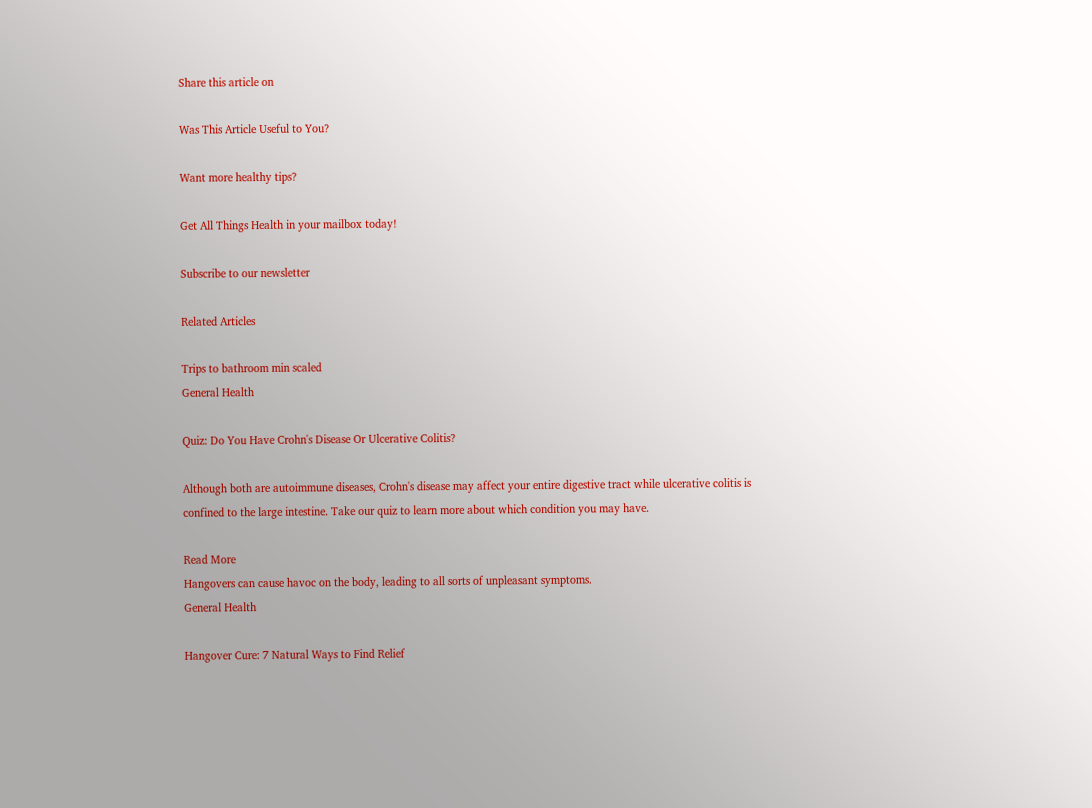Share this article on

Was This Article Useful to You?

Want more healthy tips?

Get All Things Health in your mailbox today!

Subscribe to our newsletter

Related Articles

Trips to bathroom min scaled
General Health

Quiz: Do You Have Crohn's Disease Or Ulcerative Colitis?

Although both are autoimmune diseases, Crohn's disease may affect your entire digestive tract while ulcerative colitis is confined to the large intestine. Take our quiz to learn more about which condition you may have.

Read More
Hangovers can cause havoc on the body, leading to all sorts of unpleasant symptoms.
General Health

Hangover Cure: 7 Natural Ways to Find Relief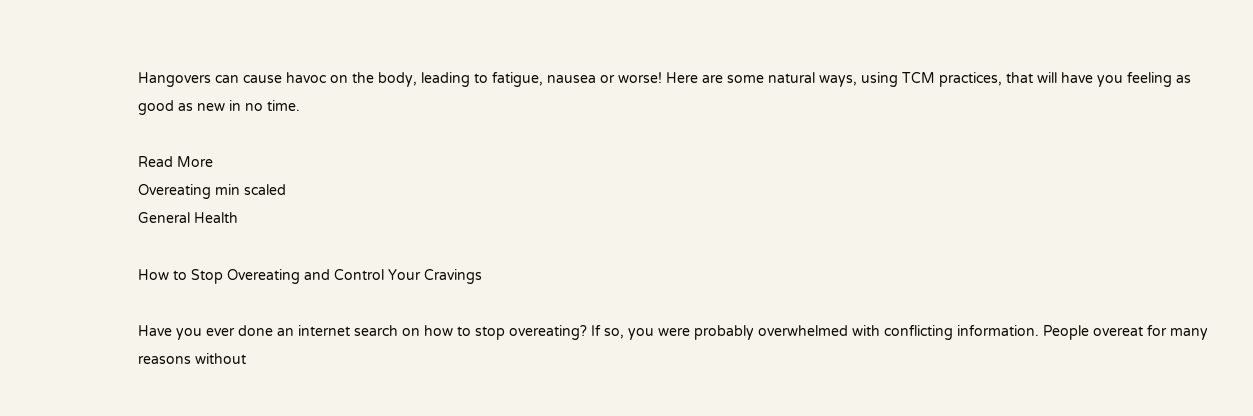Hangovers can cause havoc on the body, leading to fatigue, nausea or worse! Here are some natural ways, using TCM practices, that will have you feeling as good as new in no time.

Read More
Overeating min scaled
General Health

How to Stop Overeating and Control Your Cravings

Have you ever done an internet search on how to stop overeating? If so, you were probably overwhelmed with conflicting information. People overeat for many reasons without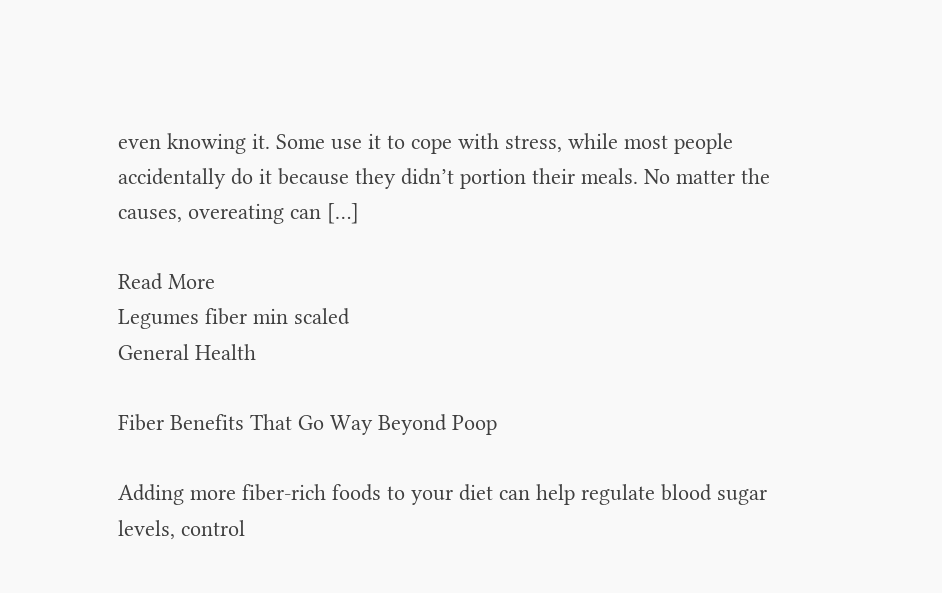even knowing it. Some use it to cope with stress, while most people accidentally do it because they didn’t portion their meals. No matter the causes, overeating can […]

Read More
Legumes fiber min scaled
General Health

Fiber Benefits That Go Way Beyond Poop

Adding more fiber-rich foods to your diet can help regulate blood sugar levels, control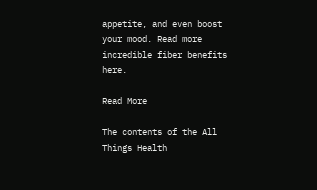appetite, and even boost your mood. Read more incredible fiber benefits here.

Read More

The contents of the All Things Health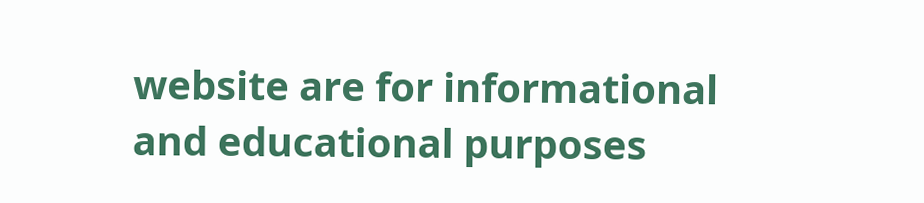website are for informational and educational purposes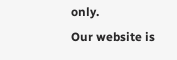only.
Our website is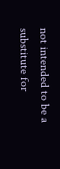not intended to be a substitute for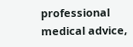professional medical advice,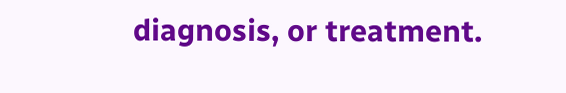diagnosis, or treatment.